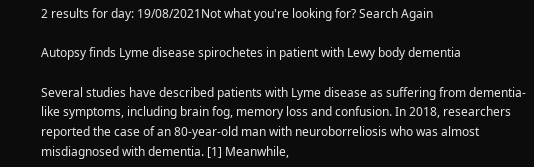2 results for day: 19/08/2021Not what you're looking for? Search Again

Autopsy finds Lyme disease spirochetes in patient with Lewy body dementia

Several studies have described patients with Lyme disease as suffering from dementia-like symptoms, including brain fog, memory loss and confusion. In 2018, researchers reported the case of an 80-year-old man with neuroborreliosis who was almost misdiagnosed with dementia. [1] Meanwhile,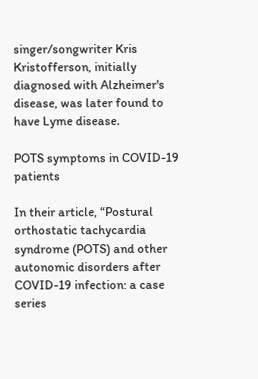singer/songwriter Kris Kristofferson, initially diagnosed with Alzheimer's disease, was later found to have Lyme disease.

POTS symptoms in COVID-19 patients

In their article, “Postural orthostatic tachycardia syndrome (POTS) and other autonomic disorders after COVID-19 infection: a case series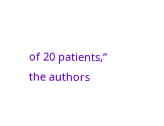of 20 patients,” the authors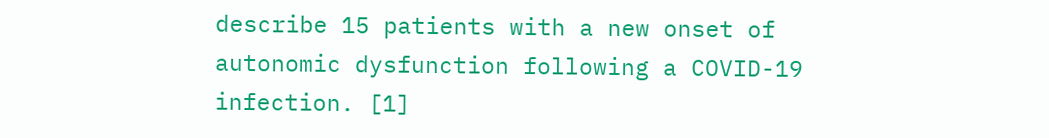describe 15 patients with a new onset of autonomic dysfunction following a COVID-19 infection. [1]